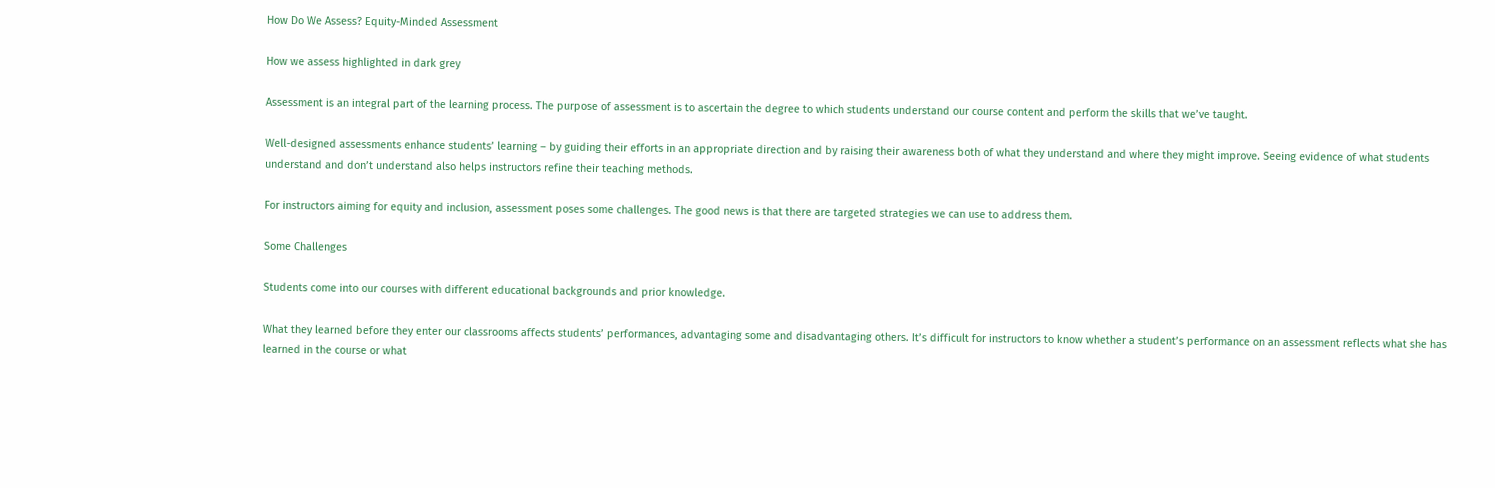How Do We Assess? Equity-Minded Assessment

How we assess highlighted in dark grey

Assessment is an integral part of the learning process. The purpose of assessment is to ascertain the degree to which students understand our course content and perform the skills that we’ve taught.

Well-designed assessments enhance students’ learning – by guiding their efforts in an appropriate direction and by raising their awareness both of what they understand and where they might improve. Seeing evidence of what students understand and don’t understand also helps instructors refine their teaching methods.

For instructors aiming for equity and inclusion, assessment poses some challenges. The good news is that there are targeted strategies we can use to address them.

Some Challenges

Students come into our courses with different educational backgrounds and prior knowledge.

What they learned before they enter our classrooms affects students’ performances, advantaging some and disadvantaging others. It’s difficult for instructors to know whether a student’s performance on an assessment reflects what she has learned in the course or what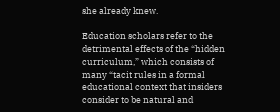she already knew.

Education scholars refer to the detrimental effects of the “hidden curriculum,” which consists of many “tacit rules in a formal educational context that insiders consider to be natural and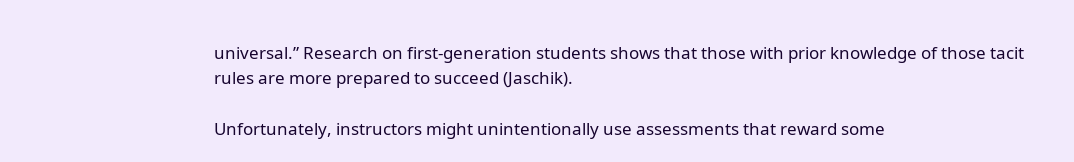universal.” Research on first-generation students shows that those with prior knowledge of those tacit rules are more prepared to succeed (Jaschik).

Unfortunately, instructors might unintentionally use assessments that reward some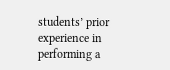students’ prior experience in performing a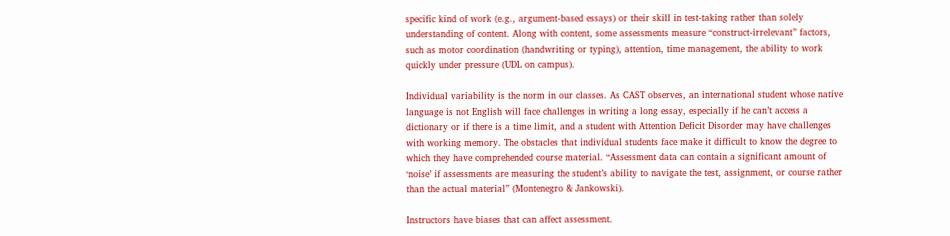specific kind of work (e.g., argument-based essays) or their skill in test-taking rather than solely understanding of content. Along with content, some assessments measure “construct-irrelevant” factors, such as motor coordination (handwriting or typing), attention, time management, the ability to work quickly under pressure (UDL on campus).

Individual variability is the norm in our classes. As CAST observes, an international student whose native language is not English will face challenges in writing a long essay, especially if he can’t access a dictionary or if there is a time limit, and a student with Attention Deficit Disorder may have challenges with working memory. The obstacles that individual students face make it difficult to know the degree to which they have comprehended course material. “Assessment data can contain a significant amount of ‘noise’ if assessments are measuring the student’s ability to navigate the test, assignment, or course rather than the actual material” (Montenegro & Jankowski).

Instructors have biases that can affect assessment.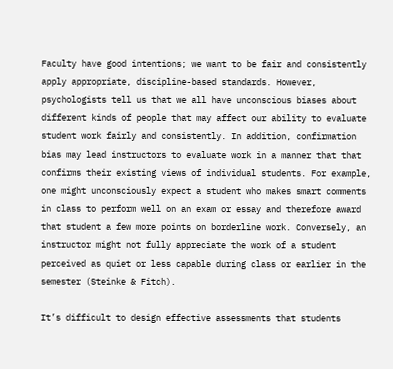Faculty have good intentions; we want to be fair and consistently apply appropriate, discipline-based standards. However, psychologists tell us that we all have unconscious biases about different kinds of people that may affect our ability to evaluate student work fairly and consistently. In addition, confirmation bias may lead instructors to evaluate work in a manner that that confirms their existing views of individual students. For example, one might unconsciously expect a student who makes smart comments in class to perform well on an exam or essay and therefore award that student a few more points on borderline work. Conversely, an instructor might not fully appreciate the work of a student perceived as quiet or less capable during class or earlier in the semester (Steinke & Fitch).

It’s difficult to design effective assessments that students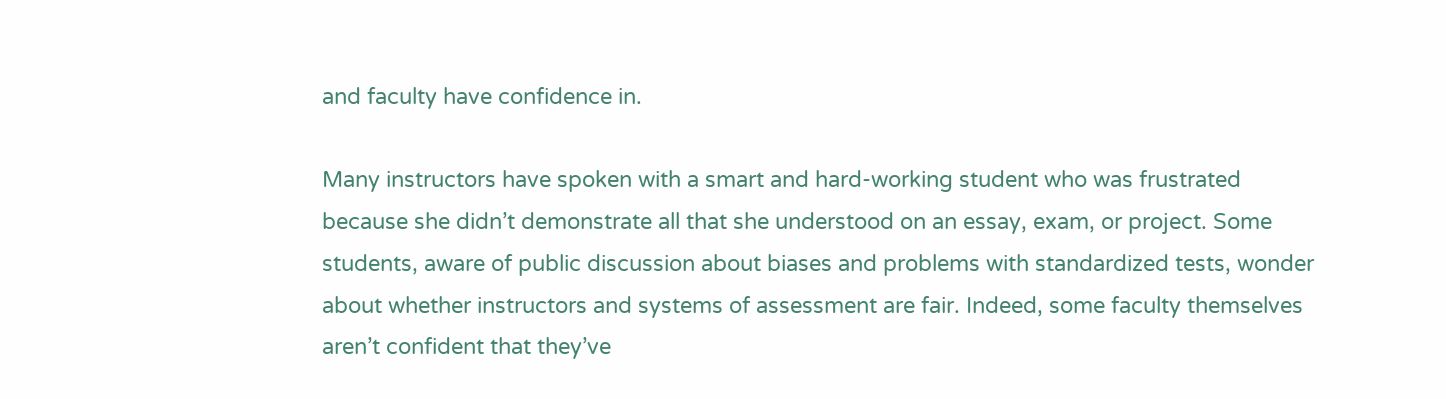and faculty have confidence in.

Many instructors have spoken with a smart and hard-working student who was frustrated because she didn’t demonstrate all that she understood on an essay, exam, or project. Some students, aware of public discussion about biases and problems with standardized tests, wonder about whether instructors and systems of assessment are fair. Indeed, some faculty themselves aren’t confident that they’ve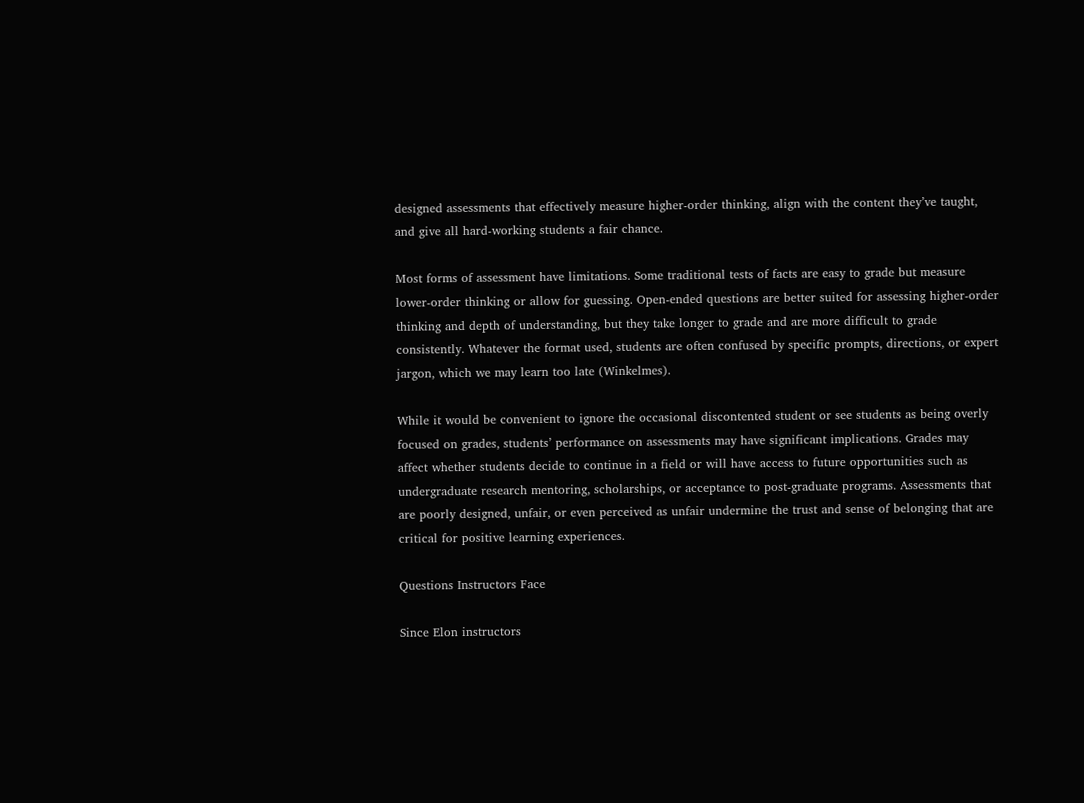designed assessments that effectively measure higher-order thinking, align with the content they’ve taught, and give all hard-working students a fair chance.

Most forms of assessment have limitations. Some traditional tests of facts are easy to grade but measure lower-order thinking or allow for guessing. Open-ended questions are better suited for assessing higher-order thinking and depth of understanding, but they take longer to grade and are more difficult to grade consistently. Whatever the format used, students are often confused by specific prompts, directions, or expert jargon, which we may learn too late (Winkelmes).

While it would be convenient to ignore the occasional discontented student or see students as being overly focused on grades, students’ performance on assessments may have significant implications. Grades may affect whether students decide to continue in a field or will have access to future opportunities such as undergraduate research mentoring, scholarships, or acceptance to post-graduate programs. Assessments that are poorly designed, unfair, or even perceived as unfair undermine the trust and sense of belonging that are critical for positive learning experiences.

Questions Instructors Face

Since Elon instructors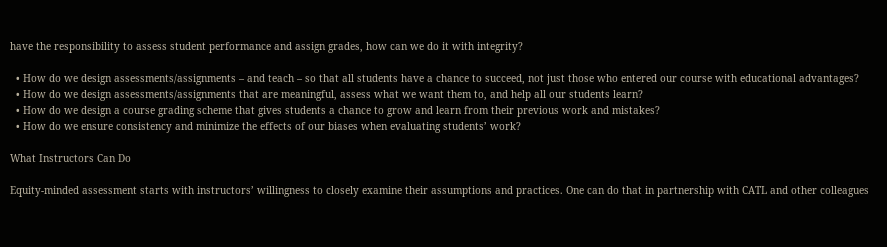have the responsibility to assess student performance and assign grades, how can we do it with integrity?

  • How do we design assessments/assignments – and teach – so that all students have a chance to succeed, not just those who entered our course with educational advantages?
  • How do we design assessments/assignments that are meaningful, assess what we want them to, and help all our students learn?
  • How do we design a course grading scheme that gives students a chance to grow and learn from their previous work and mistakes?
  • How do we ensure consistency and minimize the effects of our biases when evaluating students’ work?

What Instructors Can Do

Equity-minded assessment starts with instructors’ willingness to closely examine their assumptions and practices. One can do that in partnership with CATL and other colleagues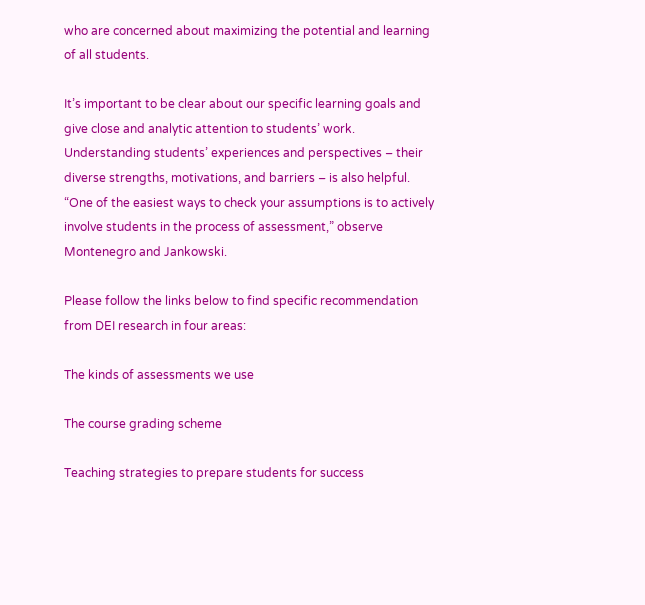who are concerned about maximizing the potential and learning of all students.

It’s important to be clear about our specific learning goals and give close and analytic attention to students’ work. Understanding students’ experiences and perspectives – their diverse strengths, motivations, and barriers – is also helpful. “One of the easiest ways to check your assumptions is to actively involve students in the process of assessment,” observe Montenegro and Jankowski.

Please follow the links below to find specific recommendation from DEI research in four areas:

The kinds of assessments we use

The course grading scheme

Teaching strategies to prepare students for success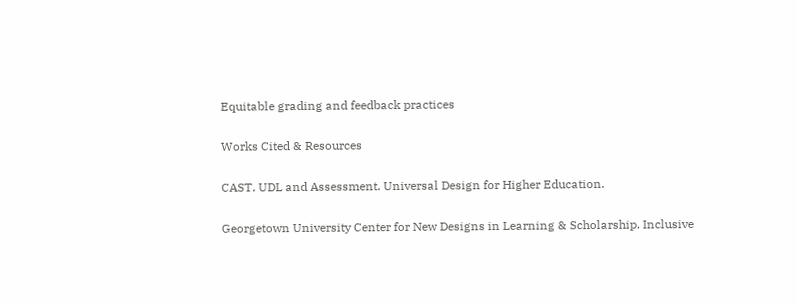Equitable grading and feedback practices

Works Cited & Resources

CAST. UDL and Assessment. Universal Design for Higher Education.

Georgetown University Center for New Designs in Learning & Scholarship. Inclusive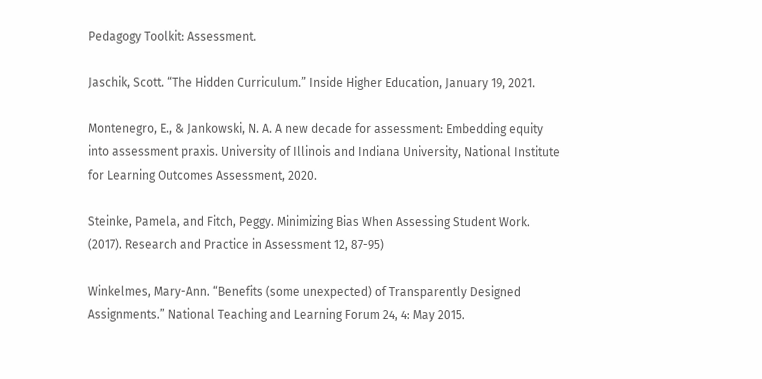Pedagogy Toolkit: Assessment.

Jaschik, Scott. “The Hidden Curriculum.” Inside Higher Education, January 19, 2021.

Montenegro, E., & Jankowski, N. A. A new decade for assessment: Embedding equity into assessment praxis. University of Illinois and Indiana University, National Institute for Learning Outcomes Assessment, 2020.

Steinke, Pamela, and Fitch, Peggy. Minimizing Bias When Assessing Student Work. (2017). Research and Practice in Assessment 12, 87-95)

Winkelmes, Mary-Ann. “Benefits (some unexpected) of Transparently Designed Assignments.” National Teaching and Learning Forum 24, 4: May 2015.